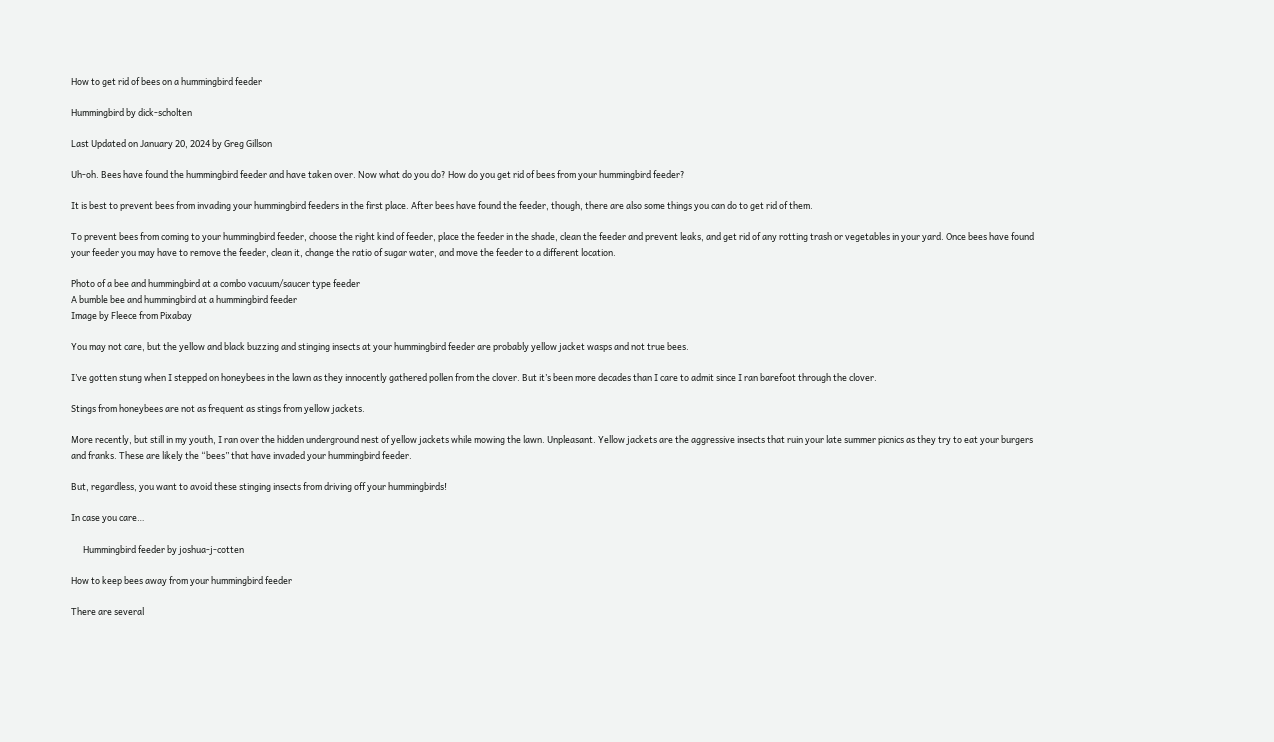How to get rid of bees on a hummingbird feeder

Hummingbird by dick-scholten

Last Updated on January 20, 2024 by Greg Gillson

Uh-oh. Bees have found the hummingbird feeder and have taken over. Now what do you do? How do you get rid of bees from your hummingbird feeder?

It is best to prevent bees from invading your hummingbird feeders in the first place. After bees have found the feeder, though, there are also some things you can do to get rid of them.

To prevent bees from coming to your hummingbird feeder, choose the right kind of feeder, place the feeder in the shade, clean the feeder and prevent leaks, and get rid of any rotting trash or vegetables in your yard. Once bees have found your feeder you may have to remove the feeder, clean it, change the ratio of sugar water, and move the feeder to a different location.

Photo of a bee and hummingbird at a combo vacuum/saucer type feeder
A bumble bee and hummingbird at a hummingbird feeder
Image by Fleece from Pixabay

You may not care, but the yellow and black buzzing and stinging insects at your hummingbird feeder are probably yellow jacket wasps and not true bees.

I’ve gotten stung when I stepped on honeybees in the lawn as they innocently gathered pollen from the clover. But it’s been more decades than I care to admit since I ran barefoot through the clover.

Stings from honeybees are not as frequent as stings from yellow jackets.

More recently, but still in my youth, I ran over the hidden underground nest of yellow jackets while mowing the lawn. Unpleasant. Yellow jackets are the aggressive insects that ruin your late summer picnics as they try to eat your burgers and franks. These are likely the “bees” that have invaded your hummingbird feeder.

But, regardless, you want to avoid these stinging insects from driving off your hummingbirds!

In case you care…

      Hummingbird feeder by joshua-j-cotten

How to keep bees away from your hummingbird feeder

There are several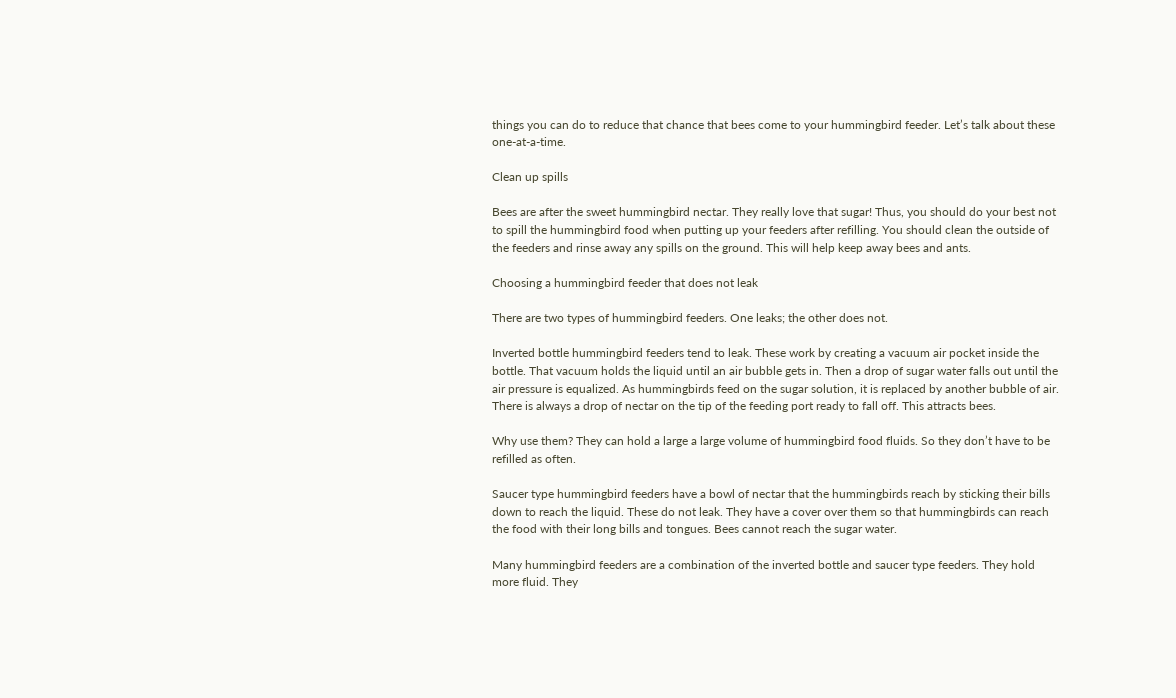things you can do to reduce that chance that bees come to your hummingbird feeder. Let’s talk about these one-at-a-time.

Clean up spills

Bees are after the sweet hummingbird nectar. They really love that sugar! Thus, you should do your best not to spill the hummingbird food when putting up your feeders after refilling. You should clean the outside of the feeders and rinse away any spills on the ground. This will help keep away bees and ants.

Choosing a hummingbird feeder that does not leak

There are two types of hummingbird feeders. One leaks; the other does not.

Inverted bottle hummingbird feeders tend to leak. These work by creating a vacuum air pocket inside the bottle. That vacuum holds the liquid until an air bubble gets in. Then a drop of sugar water falls out until the air pressure is equalized. As hummingbirds feed on the sugar solution, it is replaced by another bubble of air. There is always a drop of nectar on the tip of the feeding port ready to fall off. This attracts bees.

Why use them? They can hold a large a large volume of hummingbird food fluids. So they don’t have to be refilled as often.

Saucer type hummingbird feeders have a bowl of nectar that the hummingbirds reach by sticking their bills down to reach the liquid. These do not leak. They have a cover over them so that hummingbirds can reach the food with their long bills and tongues. Bees cannot reach the sugar water.

Many hummingbird feeders are a combination of the inverted bottle and saucer type feeders. They hold more fluid. They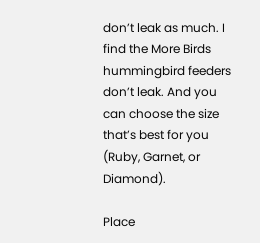don’t leak as much. I find the More Birds hummingbird feeders don’t leak. And you can choose the size that’s best for you (Ruby, Garnet, or Diamond).

Place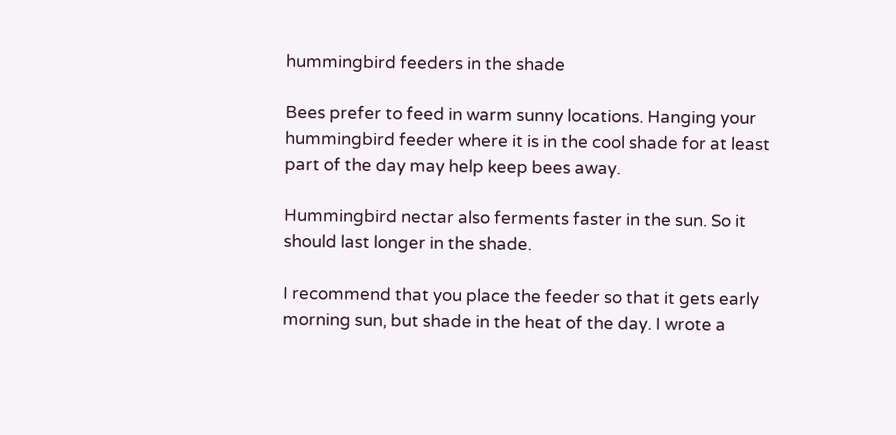hummingbird feeders in the shade

Bees prefer to feed in warm sunny locations. Hanging your hummingbird feeder where it is in the cool shade for at least part of the day may help keep bees away.

Hummingbird nectar also ferments faster in the sun. So it should last longer in the shade.

I recommend that you place the feeder so that it gets early morning sun, but shade in the heat of the day. I wrote a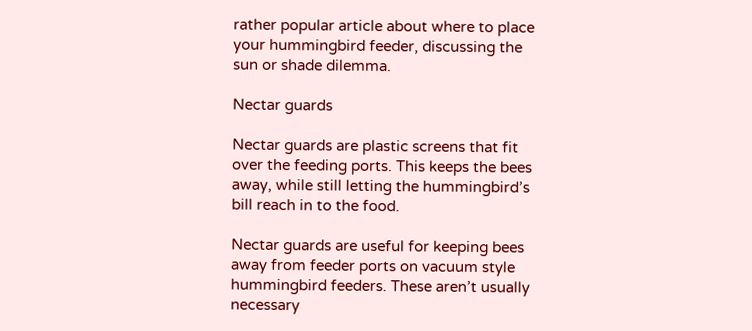rather popular article about where to place your hummingbird feeder, discussing the sun or shade dilemma.

Nectar guards

Nectar guards are plastic screens that fit over the feeding ports. This keeps the bees away, while still letting the hummingbird’s bill reach in to the food.

Nectar guards are useful for keeping bees away from feeder ports on vacuum style hummingbird feeders. These aren’t usually necessary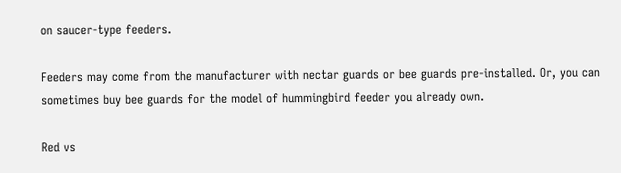on saucer-type feeders.

Feeders may come from the manufacturer with nectar guards or bee guards pre-installed. Or, you can sometimes buy bee guards for the model of hummingbird feeder you already own.

Red vs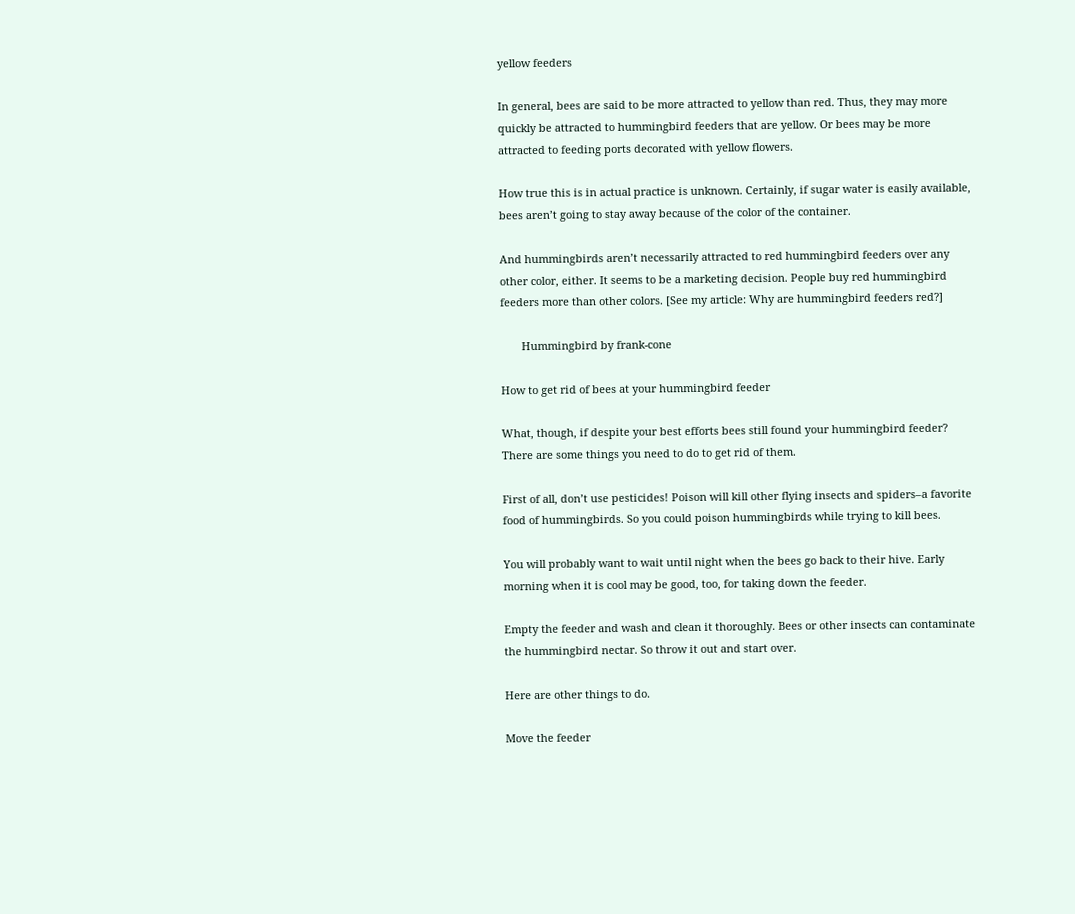yellow feeders

In general, bees are said to be more attracted to yellow than red. Thus, they may more quickly be attracted to hummingbird feeders that are yellow. Or bees may be more attracted to feeding ports decorated with yellow flowers.

How true this is in actual practice is unknown. Certainly, if sugar water is easily available, bees aren’t going to stay away because of the color of the container.

And hummingbirds aren’t necessarily attracted to red hummingbird feeders over any other color, either. It seems to be a marketing decision. People buy red hummingbird feeders more than other colors. [See my article: Why are hummingbird feeders red?]

       Hummingbird by frank-cone

How to get rid of bees at your hummingbird feeder

What, though, if despite your best efforts bees still found your hummingbird feeder? There are some things you need to do to get rid of them.

First of all, don’t use pesticides! Poison will kill other flying insects and spiders–a favorite food of hummingbirds. So you could poison hummingbirds while trying to kill bees.

You will probably want to wait until night when the bees go back to their hive. Early morning when it is cool may be good, too, for taking down the feeder.

Empty the feeder and wash and clean it thoroughly. Bees or other insects can contaminate the hummingbird nectar. So throw it out and start over.

Here are other things to do.

Move the feeder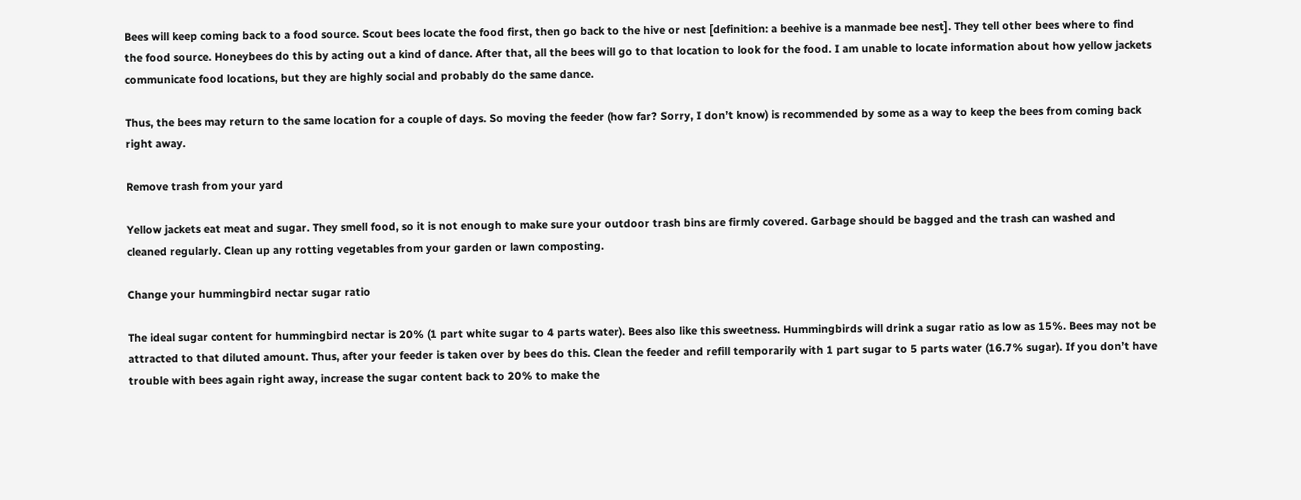Bees will keep coming back to a food source. Scout bees locate the food first, then go back to the hive or nest [definition: a beehive is a manmade bee nest]. They tell other bees where to find the food source. Honeybees do this by acting out a kind of dance. After that, all the bees will go to that location to look for the food. I am unable to locate information about how yellow jackets communicate food locations, but they are highly social and probably do the same dance.

Thus, the bees may return to the same location for a couple of days. So moving the feeder (how far? Sorry, I don’t know) is recommended by some as a way to keep the bees from coming back right away.

Remove trash from your yard

Yellow jackets eat meat and sugar. They smell food, so it is not enough to make sure your outdoor trash bins are firmly covered. Garbage should be bagged and the trash can washed and cleaned regularly. Clean up any rotting vegetables from your garden or lawn composting.

Change your hummingbird nectar sugar ratio

The ideal sugar content for hummingbird nectar is 20% (1 part white sugar to 4 parts water). Bees also like this sweetness. Hummingbirds will drink a sugar ratio as low as 15%. Bees may not be attracted to that diluted amount. Thus, after your feeder is taken over by bees do this. Clean the feeder and refill temporarily with 1 part sugar to 5 parts water (16.7% sugar). If you don’t have trouble with bees again right away, increase the sugar content back to 20% to make the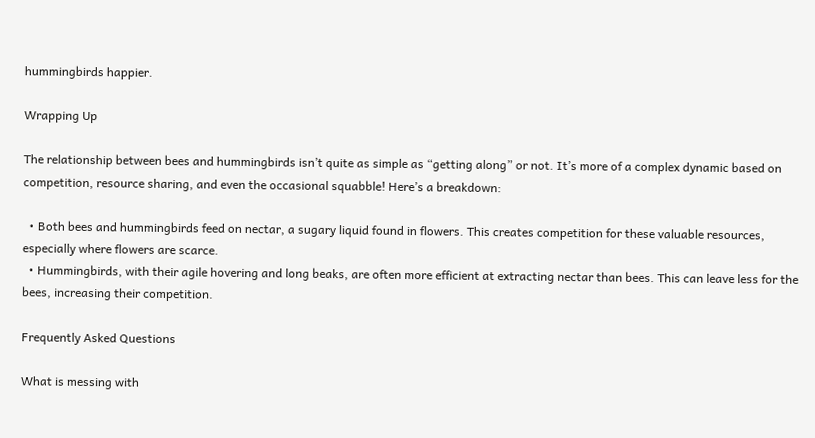hummingbirds happier.

Wrapping Up

The relationship between bees and hummingbirds isn’t quite as simple as “getting along” or not. It’s more of a complex dynamic based on competition, resource sharing, and even the occasional squabble! Here’s a breakdown:

  • Both bees and hummingbirds feed on nectar, a sugary liquid found in flowers. This creates competition for these valuable resources, especially where flowers are scarce.
  • Hummingbirds, with their agile hovering and long beaks, are often more efficient at extracting nectar than bees. This can leave less for the bees, increasing their competition.

Frequently Asked Questions

What is messing with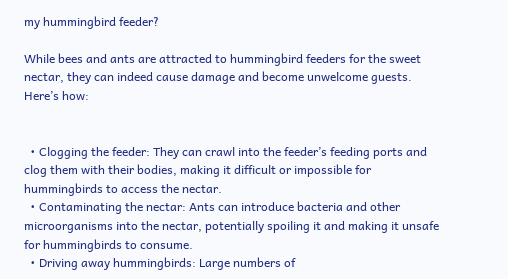my hummingbird feeder?

While bees and ants are attracted to hummingbird feeders for the sweet nectar, they can indeed cause damage and become unwelcome guests. Here’s how:


  • Clogging the feeder: They can crawl into the feeder’s feeding ports and clog them with their bodies, making it difficult or impossible for hummingbirds to access the nectar.
  • Contaminating the nectar: Ants can introduce bacteria and other microorganisms into the nectar, potentially spoiling it and making it unsafe for hummingbirds to consume.
  • Driving away hummingbirds: Large numbers of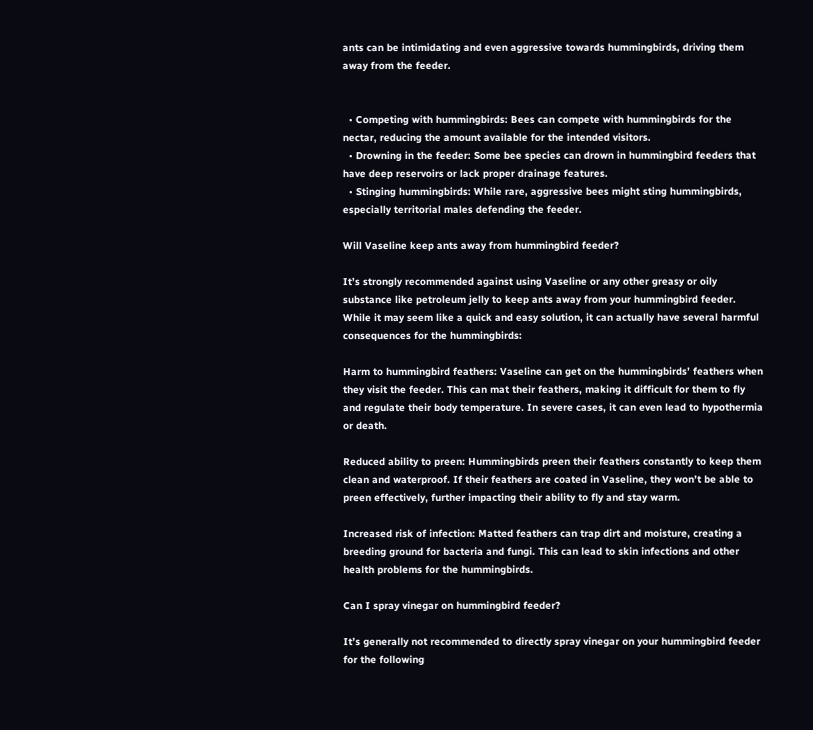ants can be intimidating and even aggressive towards hummingbirds, driving them away from the feeder.


  • Competing with hummingbirds: Bees can compete with hummingbirds for the nectar, reducing the amount available for the intended visitors.
  • Drowning in the feeder: Some bee species can drown in hummingbird feeders that have deep reservoirs or lack proper drainage features.
  • Stinging hummingbirds: While rare, aggressive bees might sting hummingbirds, especially territorial males defending the feeder.

Will Vaseline keep ants away from hummingbird feeder?

It’s strongly recommended against using Vaseline or any other greasy or oily substance like petroleum jelly to keep ants away from your hummingbird feeder. While it may seem like a quick and easy solution, it can actually have several harmful consequences for the hummingbirds:

Harm to hummingbird feathers: Vaseline can get on the hummingbirds’ feathers when they visit the feeder. This can mat their feathers, making it difficult for them to fly and regulate their body temperature. In severe cases, it can even lead to hypothermia or death.

Reduced ability to preen: Hummingbirds preen their feathers constantly to keep them clean and waterproof. If their feathers are coated in Vaseline, they won’t be able to preen effectively, further impacting their ability to fly and stay warm.

Increased risk of infection: Matted feathers can trap dirt and moisture, creating a breeding ground for bacteria and fungi. This can lead to skin infections and other health problems for the hummingbirds.

Can I spray vinegar on hummingbird feeder?

It’s generally not recommended to directly spray vinegar on your hummingbird feeder for the following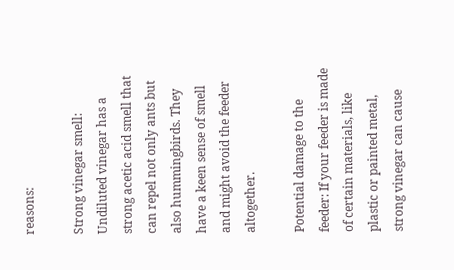reasons:

Strong vinegar smell: Undiluted vinegar has a strong acetic acid smell that can repel not only ants but also hummingbirds. They have a keen sense of smell and might avoid the feeder altogether.

Potential damage to the feeder: If your feeder is made of certain materials, like plastic or painted metal, strong vinegar can cause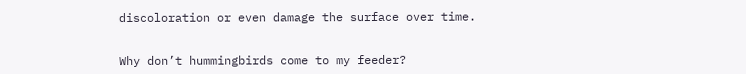discoloration or even damage the surface over time.


Why don’t hummingbirds come to my feeder?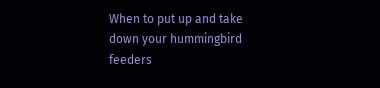When to put up and take down your hummingbird feeders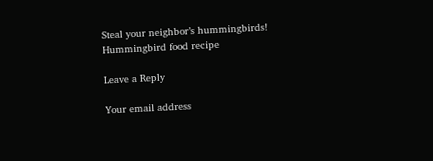Steal your neighbor’s hummingbirds! Hummingbird food recipe

Leave a Reply

Your email address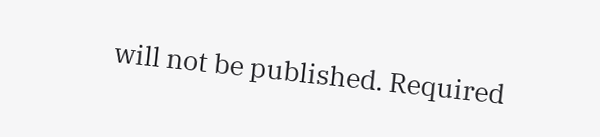will not be published. Required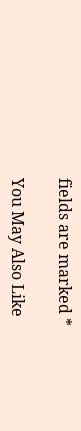fields are marked *

You May Also Like